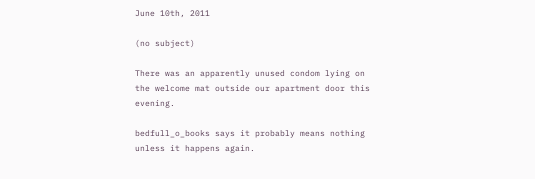June 10th, 2011

(no subject)

There was an apparently unused condom lying on the welcome mat outside our apartment door this evening.

bedfull_o_books says it probably means nothing unless it happens again.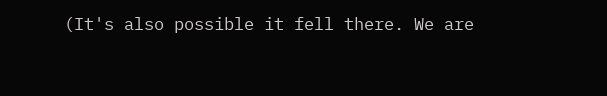(It's also possible it fell there. We are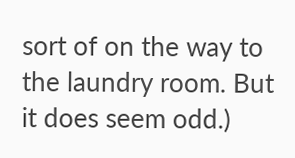sort of on the way to the laundry room. But it does seem odd.)